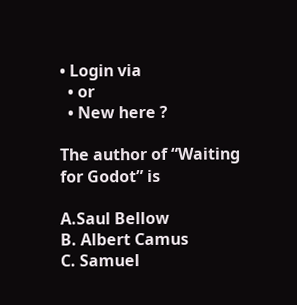• Login via
  • or
  • New here ?

The author of “Waiting for Godot” is

A.Saul Bellow
B. Albert Camus
C. Samuel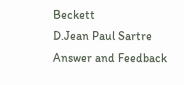Beckett
D.Jean Paul Sartre
Answer and Feedback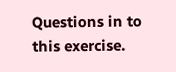Questions in to this exercise.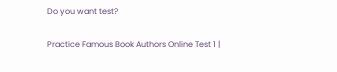Do you want test?

Practice Famous Book Authors Online Test 1 |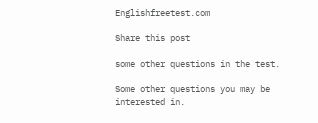Englishfreetest.com

Share this post

some other questions in the test.

Some other questions you may be interested in.